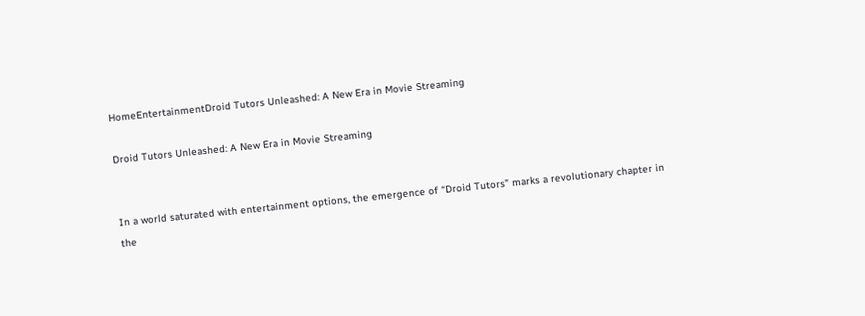HomeEntertainmentDroid Tutors Unleashed: A New Era in Movie Streaming

Droid Tutors Unleashed: A New Era in Movie Streaming


In a world saturated with entertainment options, the emergence of “Droid Tutors” marks a revolutionary chapter in the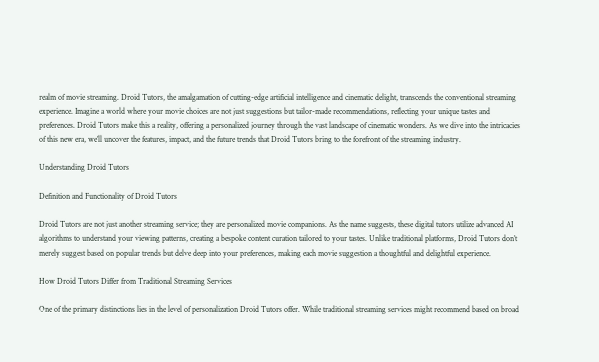realm of movie streaming. Droid Tutors, the amalgamation of cutting-edge artificial intelligence and cinematic delight, transcends the conventional streaming experience. Imagine a world where your movie choices are not just suggestions but tailor-made recommendations, reflecting your unique tastes and preferences. Droid Tutors make this a reality, offering a personalized journey through the vast landscape of cinematic wonders. As we dive into the intricacies of this new era, we’ll uncover the features, impact, and the future trends that Droid Tutors bring to the forefront of the streaming industry.

Understanding Droid Tutors

Definition and Functionality of Droid Tutors

Droid Tutors are not just another streaming service; they are personalized movie companions. As the name suggests, these digital tutors utilize advanced AI algorithms to understand your viewing patterns, creating a bespoke content curation tailored to your tastes. Unlike traditional platforms, Droid Tutors don’t merely suggest based on popular trends but delve deep into your preferences, making each movie suggestion a thoughtful and delightful experience.

How Droid Tutors Differ from Traditional Streaming Services

One of the primary distinctions lies in the level of personalization Droid Tutors offer. While traditional streaming services might recommend based on broad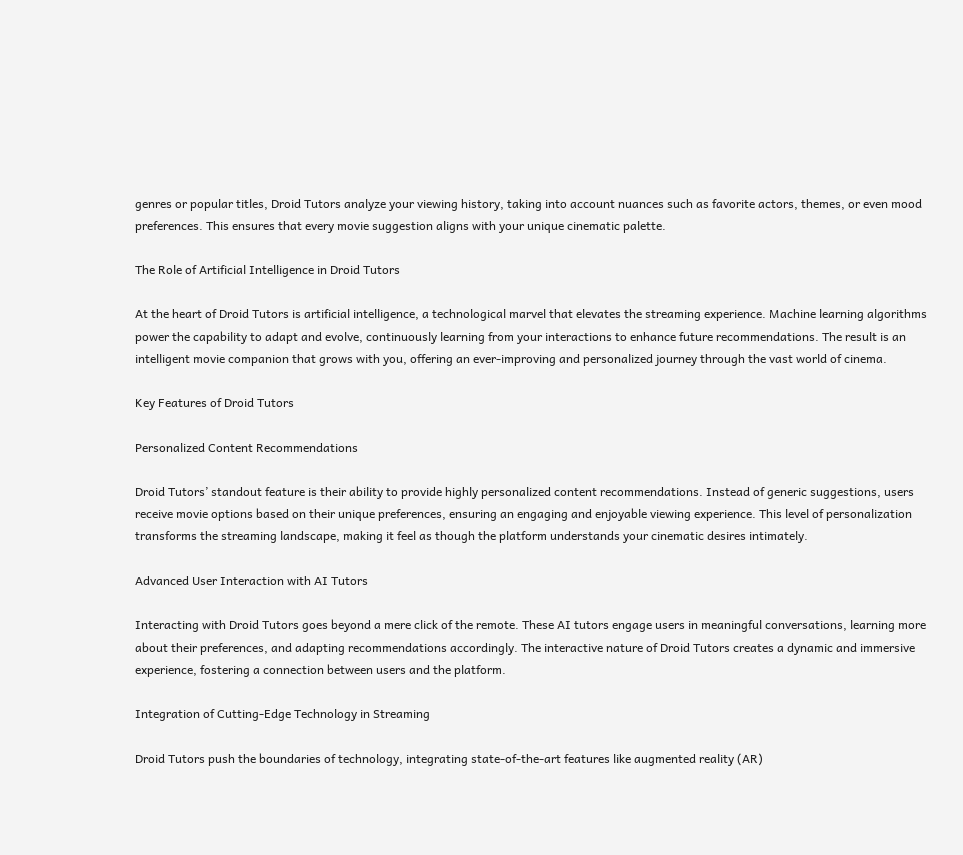genres or popular titles, Droid Tutors analyze your viewing history, taking into account nuances such as favorite actors, themes, or even mood preferences. This ensures that every movie suggestion aligns with your unique cinematic palette.

The Role of Artificial Intelligence in Droid Tutors

At the heart of Droid Tutors is artificial intelligence, a technological marvel that elevates the streaming experience. Machine learning algorithms power the capability to adapt and evolve, continuously learning from your interactions to enhance future recommendations. The result is an intelligent movie companion that grows with you, offering an ever-improving and personalized journey through the vast world of cinema.

Key Features of Droid Tutors

Personalized Content Recommendations

Droid Tutors’ standout feature is their ability to provide highly personalized content recommendations. Instead of generic suggestions, users receive movie options based on their unique preferences, ensuring an engaging and enjoyable viewing experience. This level of personalization transforms the streaming landscape, making it feel as though the platform understands your cinematic desires intimately.

Advanced User Interaction with AI Tutors

Interacting with Droid Tutors goes beyond a mere click of the remote. These AI tutors engage users in meaningful conversations, learning more about their preferences, and adapting recommendations accordingly. The interactive nature of Droid Tutors creates a dynamic and immersive experience, fostering a connection between users and the platform.

Integration of Cutting-Edge Technology in Streaming

Droid Tutors push the boundaries of technology, integrating state-of-the-art features like augmented reality (AR)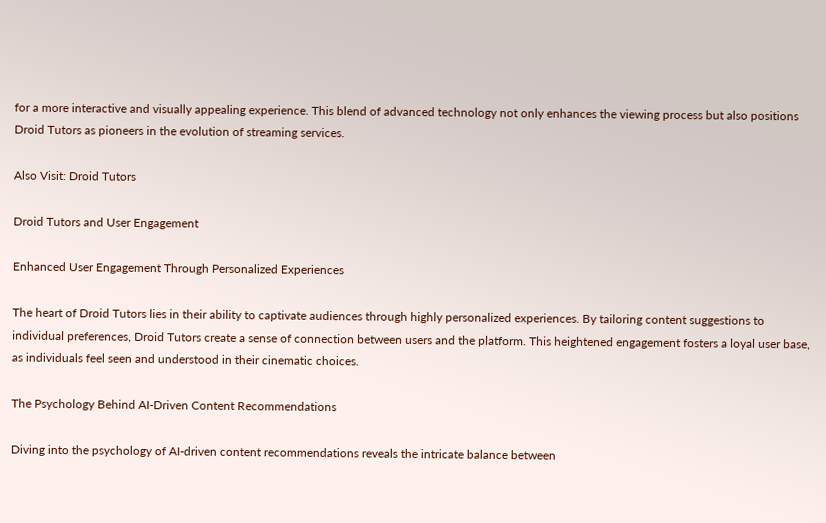for a more interactive and visually appealing experience. This blend of advanced technology not only enhances the viewing process but also positions Droid Tutors as pioneers in the evolution of streaming services.

Also Visit: Droid Tutors

Droid Tutors and User Engagement

Enhanced User Engagement Through Personalized Experiences

The heart of Droid Tutors lies in their ability to captivate audiences through highly personalized experiences. By tailoring content suggestions to individual preferences, Droid Tutors create a sense of connection between users and the platform. This heightened engagement fosters a loyal user base, as individuals feel seen and understood in their cinematic choices.

The Psychology Behind AI-Driven Content Recommendations

Diving into the psychology of AI-driven content recommendations reveals the intricate balance between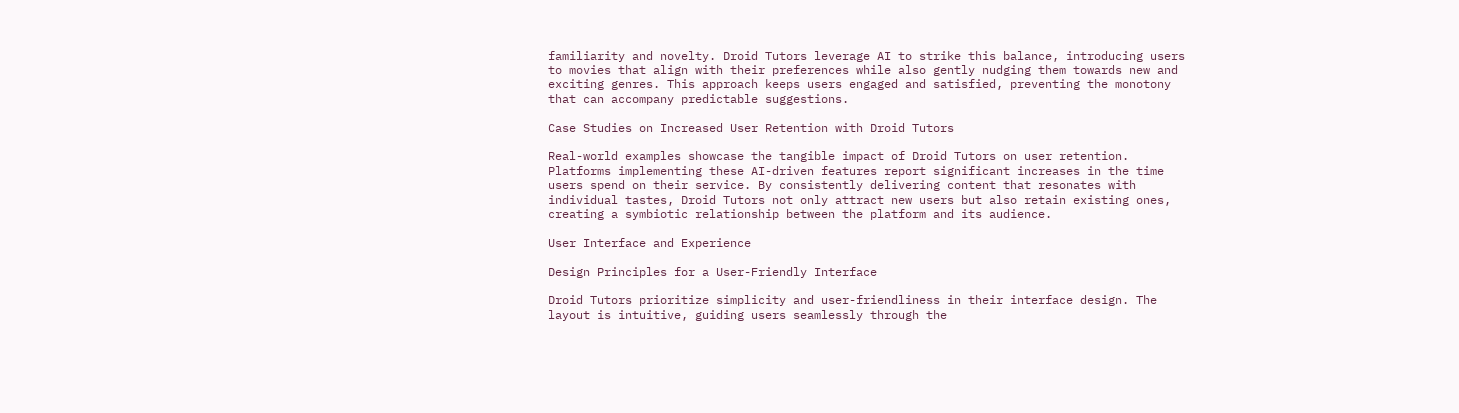familiarity and novelty. Droid Tutors leverage AI to strike this balance, introducing users to movies that align with their preferences while also gently nudging them towards new and exciting genres. This approach keeps users engaged and satisfied, preventing the monotony that can accompany predictable suggestions.

Case Studies on Increased User Retention with Droid Tutors

Real-world examples showcase the tangible impact of Droid Tutors on user retention. Platforms implementing these AI-driven features report significant increases in the time users spend on their service. By consistently delivering content that resonates with individual tastes, Droid Tutors not only attract new users but also retain existing ones, creating a symbiotic relationship between the platform and its audience.

User Interface and Experience

Design Principles for a User-Friendly Interface

Droid Tutors prioritize simplicity and user-friendliness in their interface design. The layout is intuitive, guiding users seamlessly through the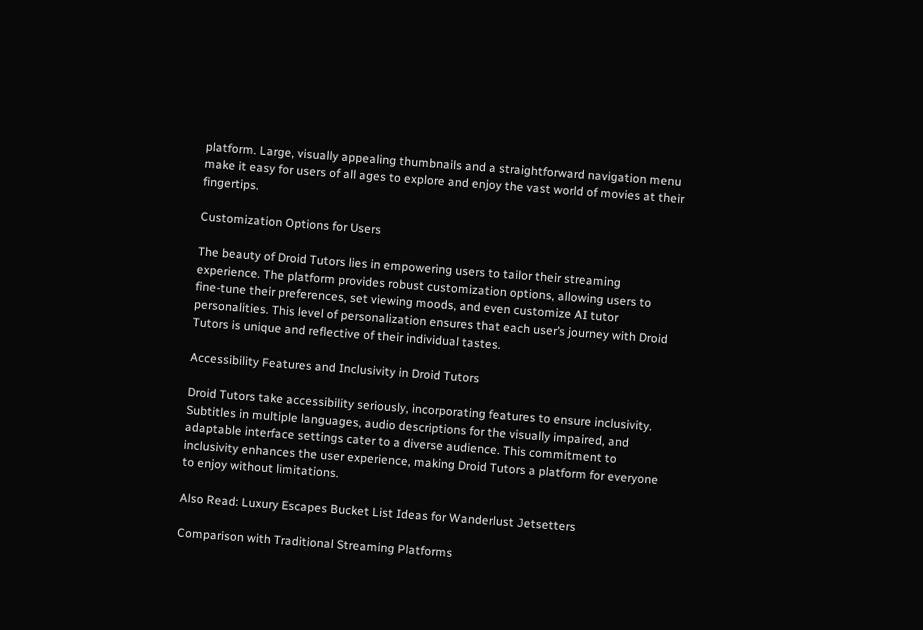platform. Large, visually appealing thumbnails and a straightforward navigation menu make it easy for users of all ages to explore and enjoy the vast world of movies at their fingertips.

Customization Options for Users

The beauty of Droid Tutors lies in empowering users to tailor their streaming experience. The platform provides robust customization options, allowing users to fine-tune their preferences, set viewing moods, and even customize AI tutor personalities. This level of personalization ensures that each user’s journey with Droid Tutors is unique and reflective of their individual tastes.

Accessibility Features and Inclusivity in Droid Tutors

Droid Tutors take accessibility seriously, incorporating features to ensure inclusivity. Subtitles in multiple languages, audio descriptions for the visually impaired, and adaptable interface settings cater to a diverse audience. This commitment to inclusivity enhances the user experience, making Droid Tutors a platform for everyone to enjoy without limitations.

Also Read: Luxury Escapes Bucket List Ideas for Wanderlust Jetsetters

Comparison with Traditional Streaming Platforms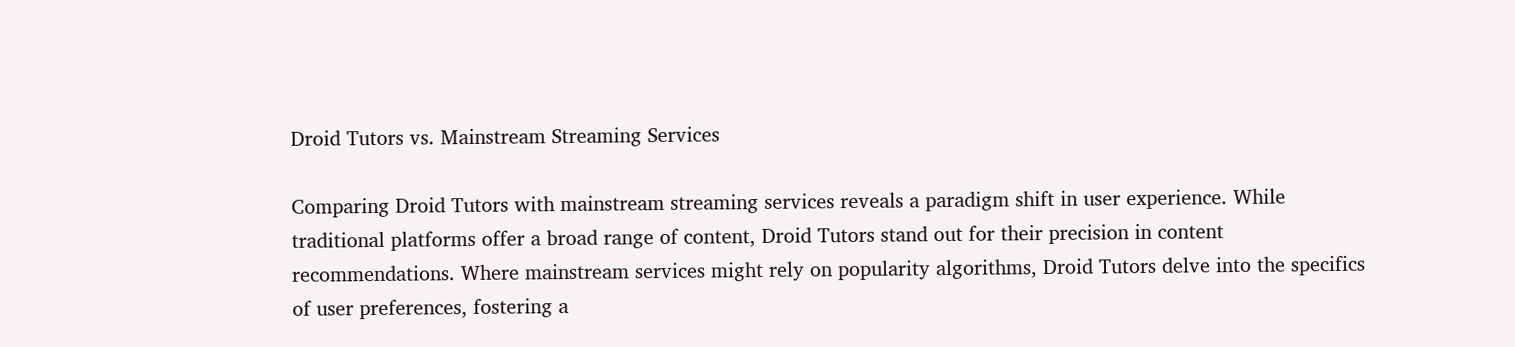Droid Tutors vs. Mainstream Streaming Services

Comparing Droid Tutors with mainstream streaming services reveals a paradigm shift in user experience. While traditional platforms offer a broad range of content, Droid Tutors stand out for their precision in content recommendations. Where mainstream services might rely on popularity algorithms, Droid Tutors delve into the specifics of user preferences, fostering a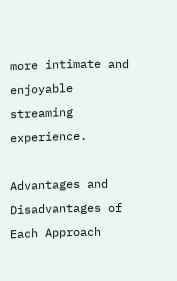more intimate and enjoyable streaming experience.

Advantages and Disadvantages of Each Approach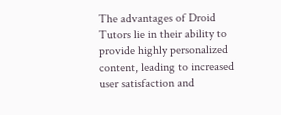The advantages of Droid Tutors lie in their ability to provide highly personalized content, leading to increased user satisfaction and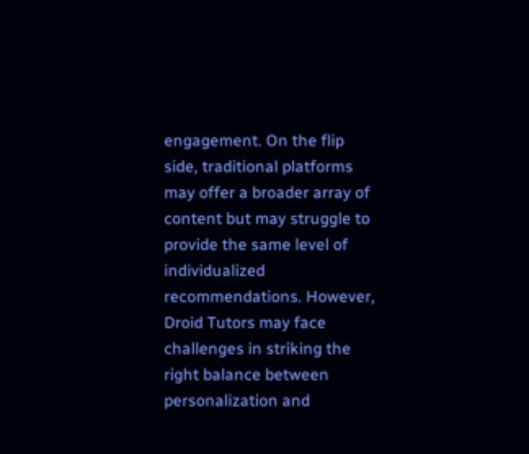engagement. On the flip side, traditional platforms may offer a broader array of content but may struggle to provide the same level of individualized recommendations. However, Droid Tutors may face challenges in striking the right balance between personalization and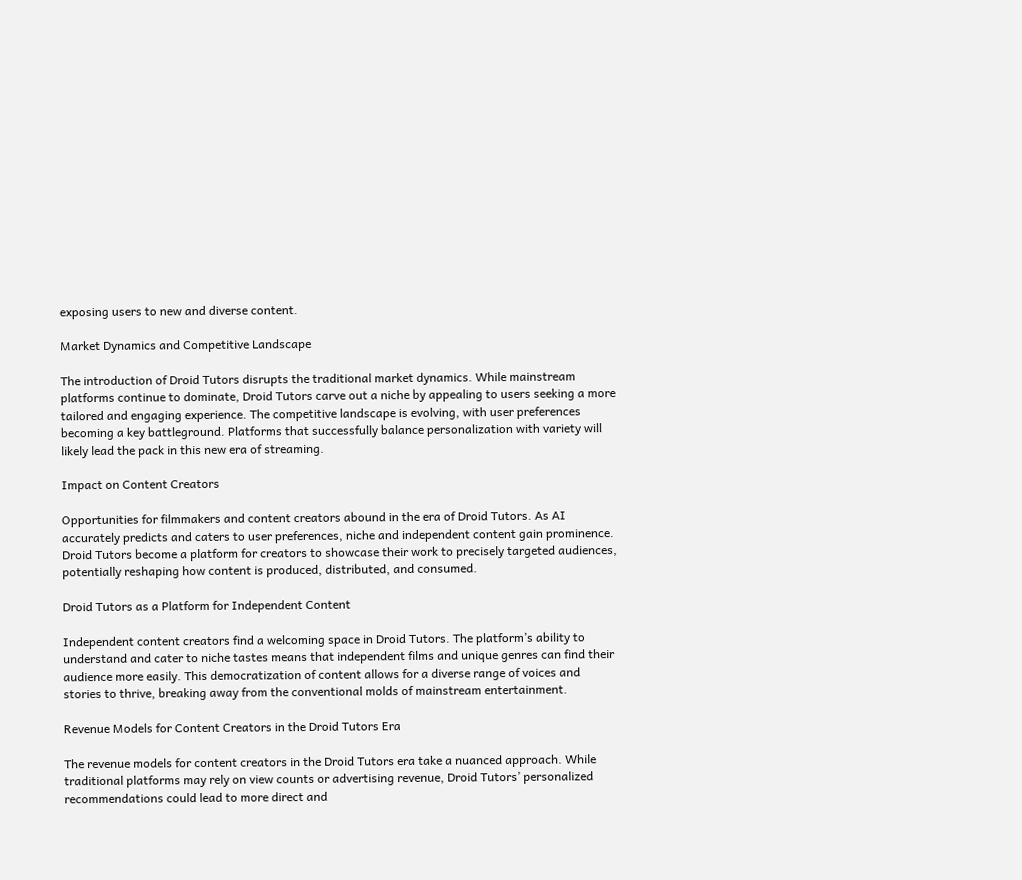exposing users to new and diverse content.

Market Dynamics and Competitive Landscape

The introduction of Droid Tutors disrupts the traditional market dynamics. While mainstream platforms continue to dominate, Droid Tutors carve out a niche by appealing to users seeking a more tailored and engaging experience. The competitive landscape is evolving, with user preferences becoming a key battleground. Platforms that successfully balance personalization with variety will likely lead the pack in this new era of streaming.

Impact on Content Creators

Opportunities for filmmakers and content creators abound in the era of Droid Tutors. As AI accurately predicts and caters to user preferences, niche and independent content gain prominence. Droid Tutors become a platform for creators to showcase their work to precisely targeted audiences, potentially reshaping how content is produced, distributed, and consumed.

Droid Tutors as a Platform for Independent Content

Independent content creators find a welcoming space in Droid Tutors. The platform’s ability to understand and cater to niche tastes means that independent films and unique genres can find their audience more easily. This democratization of content allows for a diverse range of voices and stories to thrive, breaking away from the conventional molds of mainstream entertainment.

Revenue Models for Content Creators in the Droid Tutors Era

The revenue models for content creators in the Droid Tutors era take a nuanced approach. While traditional platforms may rely on view counts or advertising revenue, Droid Tutors’ personalized recommendations could lead to more direct and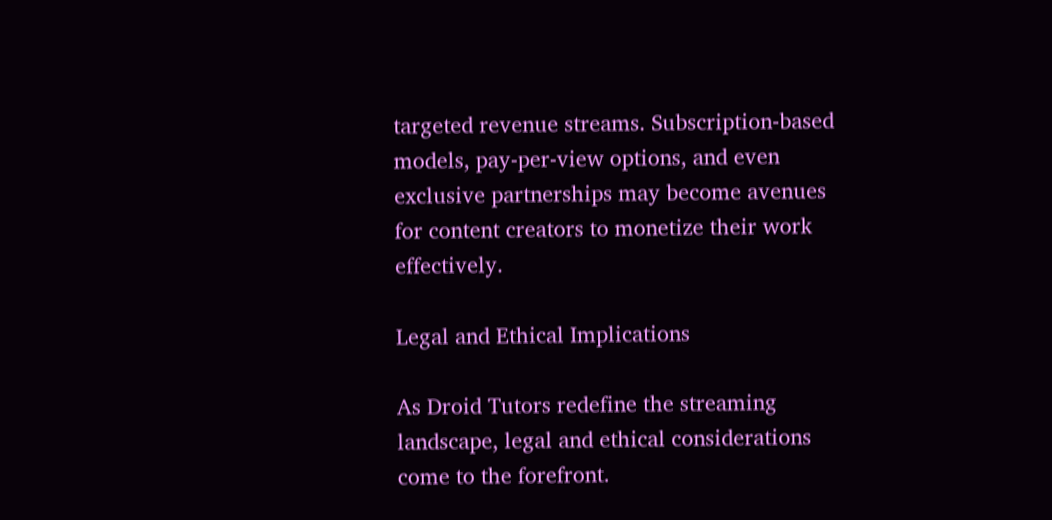targeted revenue streams. Subscription-based models, pay-per-view options, and even exclusive partnerships may become avenues for content creators to monetize their work effectively.

Legal and Ethical Implications

As Droid Tutors redefine the streaming landscape, legal and ethical considerations come to the forefront.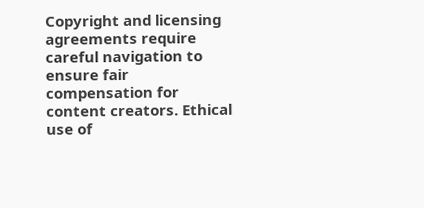Copyright and licensing agreements require careful navigation to ensure fair compensation for content creators. Ethical use of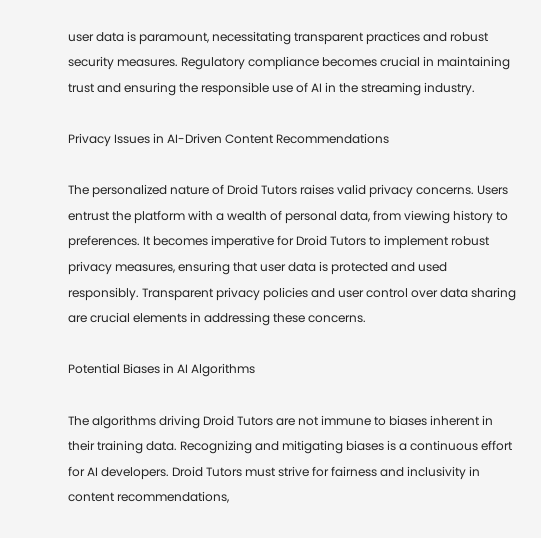user data is paramount, necessitating transparent practices and robust security measures. Regulatory compliance becomes crucial in maintaining trust and ensuring the responsible use of AI in the streaming industry.

Privacy Issues in AI-Driven Content Recommendations

The personalized nature of Droid Tutors raises valid privacy concerns. Users entrust the platform with a wealth of personal data, from viewing history to preferences. It becomes imperative for Droid Tutors to implement robust privacy measures, ensuring that user data is protected and used responsibly. Transparent privacy policies and user control over data sharing are crucial elements in addressing these concerns.

Potential Biases in AI Algorithms

The algorithms driving Droid Tutors are not immune to biases inherent in their training data. Recognizing and mitigating biases is a continuous effort for AI developers. Droid Tutors must strive for fairness and inclusivity in content recommendations,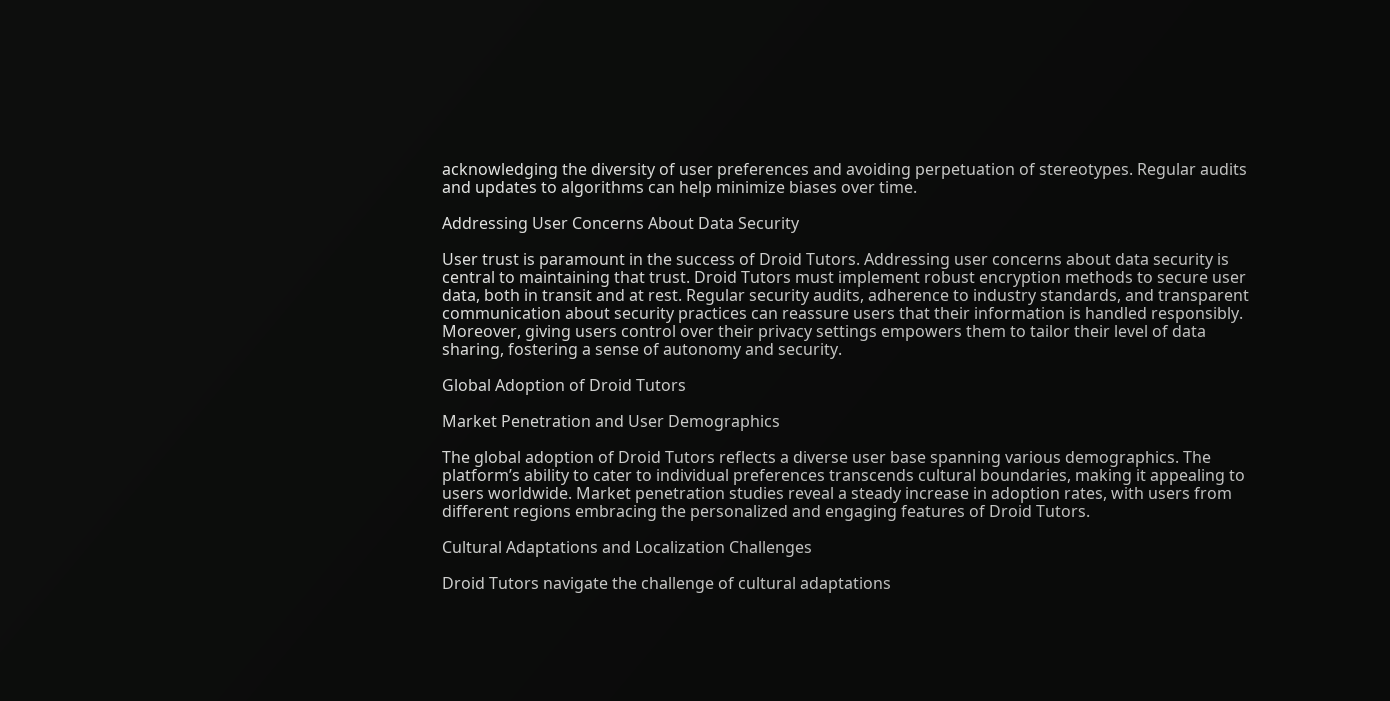acknowledging the diversity of user preferences and avoiding perpetuation of stereotypes. Regular audits and updates to algorithms can help minimize biases over time.

Addressing User Concerns About Data Security

User trust is paramount in the success of Droid Tutors. Addressing user concerns about data security is central to maintaining that trust. Droid Tutors must implement robust encryption methods to secure user data, both in transit and at rest. Regular security audits, adherence to industry standards, and transparent communication about security practices can reassure users that their information is handled responsibly. Moreover, giving users control over their privacy settings empowers them to tailor their level of data sharing, fostering a sense of autonomy and security.

Global Adoption of Droid Tutors

Market Penetration and User Demographics

The global adoption of Droid Tutors reflects a diverse user base spanning various demographics. The platform’s ability to cater to individual preferences transcends cultural boundaries, making it appealing to users worldwide. Market penetration studies reveal a steady increase in adoption rates, with users from different regions embracing the personalized and engaging features of Droid Tutors.

Cultural Adaptations and Localization Challenges

Droid Tutors navigate the challenge of cultural adaptations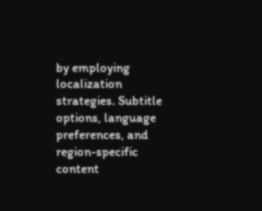by employing localization strategies. Subtitle options, language preferences, and region-specific content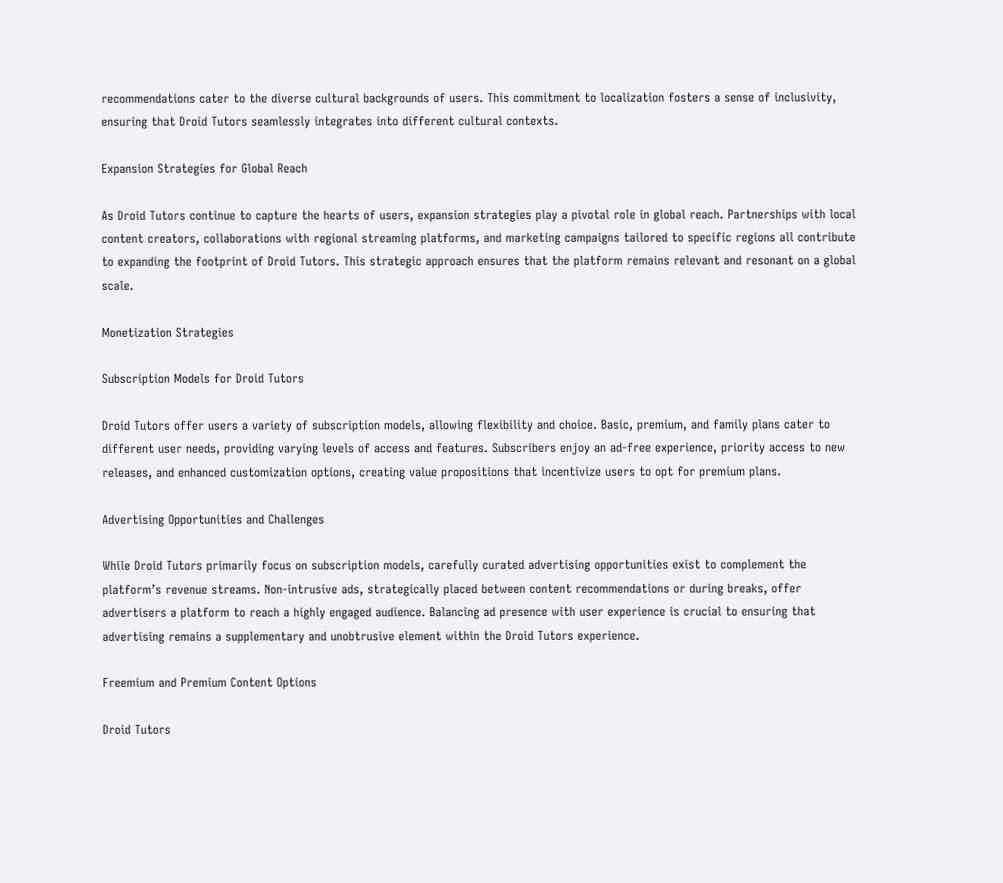recommendations cater to the diverse cultural backgrounds of users. This commitment to localization fosters a sense of inclusivity, ensuring that Droid Tutors seamlessly integrates into different cultural contexts.

Expansion Strategies for Global Reach

As Droid Tutors continue to capture the hearts of users, expansion strategies play a pivotal role in global reach. Partnerships with local content creators, collaborations with regional streaming platforms, and marketing campaigns tailored to specific regions all contribute to expanding the footprint of Droid Tutors. This strategic approach ensures that the platform remains relevant and resonant on a global scale.

Monetization Strategies

Subscription Models for Droid Tutors

Droid Tutors offer users a variety of subscription models, allowing flexibility and choice. Basic, premium, and family plans cater to different user needs, providing varying levels of access and features. Subscribers enjoy an ad-free experience, priority access to new releases, and enhanced customization options, creating value propositions that incentivize users to opt for premium plans.

Advertising Opportunities and Challenges

While Droid Tutors primarily focus on subscription models, carefully curated advertising opportunities exist to complement the platform’s revenue streams. Non-intrusive ads, strategically placed between content recommendations or during breaks, offer advertisers a platform to reach a highly engaged audience. Balancing ad presence with user experience is crucial to ensuring that advertising remains a supplementary and unobtrusive element within the Droid Tutors experience.

Freemium and Premium Content Options

Droid Tutors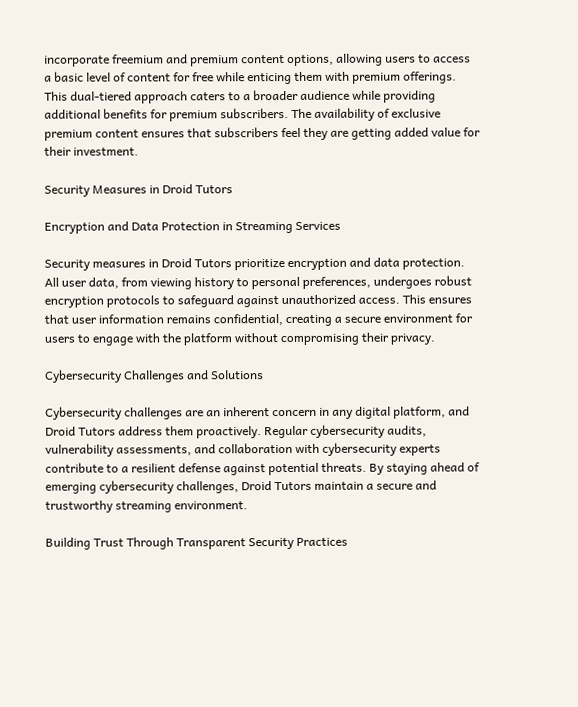incorporate freemium and premium content options, allowing users to access a basic level of content for free while enticing them with premium offerings. This dual-tiered approach caters to a broader audience while providing additional benefits for premium subscribers. The availability of exclusive premium content ensures that subscribers feel they are getting added value for their investment.

Security Measures in Droid Tutors

Encryption and Data Protection in Streaming Services

Security measures in Droid Tutors prioritize encryption and data protection. All user data, from viewing history to personal preferences, undergoes robust encryption protocols to safeguard against unauthorized access. This ensures that user information remains confidential, creating a secure environment for users to engage with the platform without compromising their privacy.

Cybersecurity Challenges and Solutions

Cybersecurity challenges are an inherent concern in any digital platform, and Droid Tutors address them proactively. Regular cybersecurity audits, vulnerability assessments, and collaboration with cybersecurity experts contribute to a resilient defense against potential threats. By staying ahead of emerging cybersecurity challenges, Droid Tutors maintain a secure and trustworthy streaming environment.

Building Trust Through Transparent Security Practices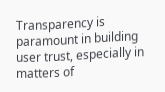Transparency is paramount in building user trust, especially in matters of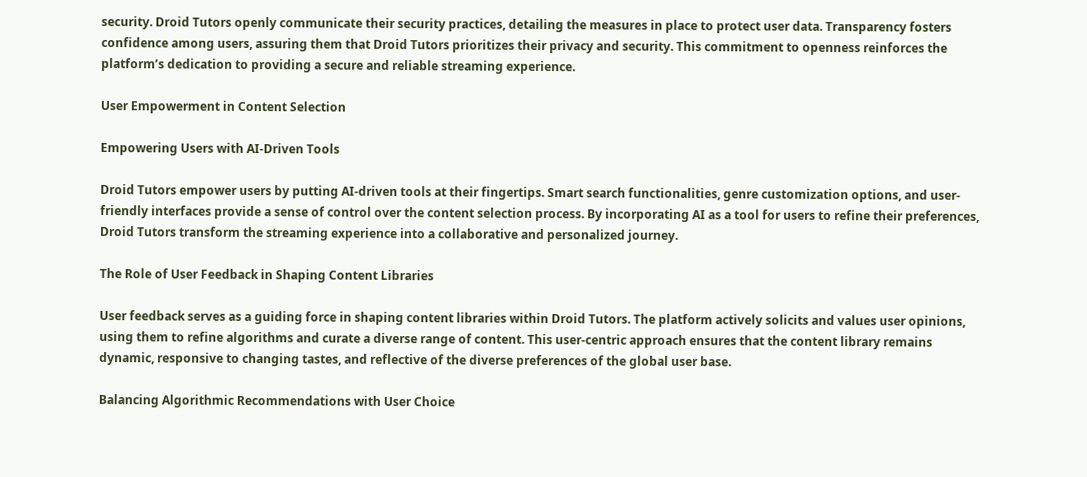security. Droid Tutors openly communicate their security practices, detailing the measures in place to protect user data. Transparency fosters confidence among users, assuring them that Droid Tutors prioritizes their privacy and security. This commitment to openness reinforces the platform’s dedication to providing a secure and reliable streaming experience.

User Empowerment in Content Selection

Empowering Users with AI-Driven Tools

Droid Tutors empower users by putting AI-driven tools at their fingertips. Smart search functionalities, genre customization options, and user-friendly interfaces provide a sense of control over the content selection process. By incorporating AI as a tool for users to refine their preferences, Droid Tutors transform the streaming experience into a collaborative and personalized journey.

The Role of User Feedback in Shaping Content Libraries

User feedback serves as a guiding force in shaping content libraries within Droid Tutors. The platform actively solicits and values user opinions, using them to refine algorithms and curate a diverse range of content. This user-centric approach ensures that the content library remains dynamic, responsive to changing tastes, and reflective of the diverse preferences of the global user base.

Balancing Algorithmic Recommendations with User Choice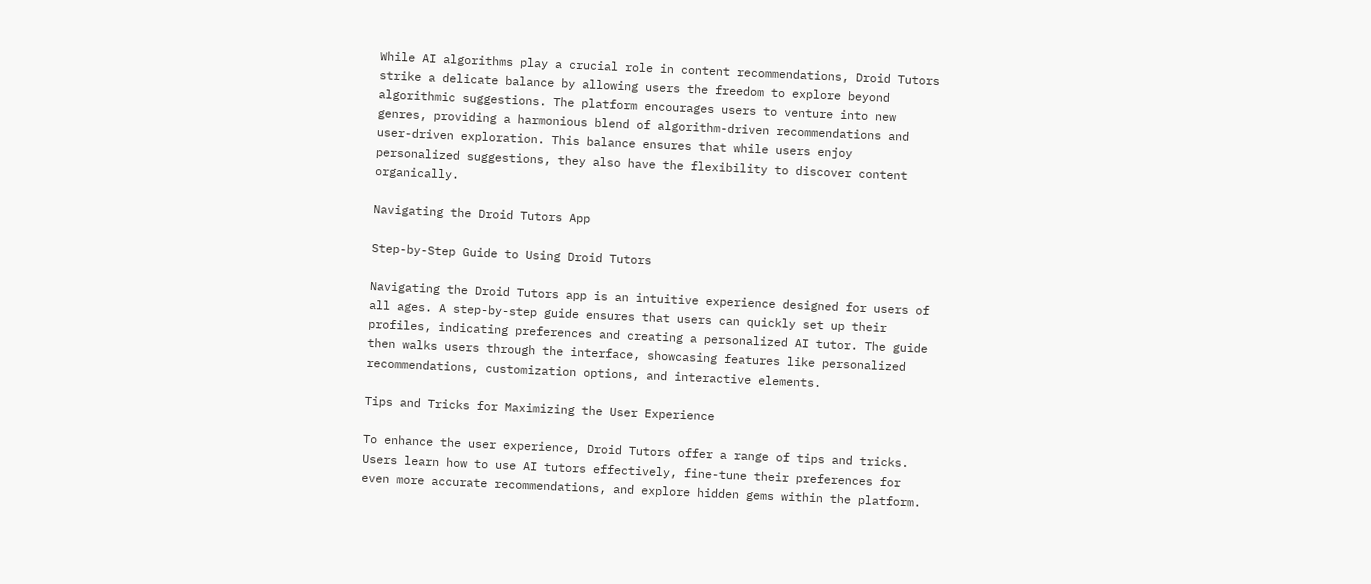While AI algorithms play a crucial role in content recommendations, Droid Tutors strike a delicate balance by allowing users the freedom to explore beyond algorithmic suggestions. The platform encourages users to venture into new genres, providing a harmonious blend of algorithm-driven recommendations and user-driven exploration. This balance ensures that while users enjoy personalized suggestions, they also have the flexibility to discover content organically.

Navigating the Droid Tutors App

Step-by-Step Guide to Using Droid Tutors

Navigating the Droid Tutors app is an intuitive experience designed for users of all ages. A step-by-step guide ensures that users can quickly set up their profiles, indicating preferences and creating a personalized AI tutor. The guide then walks users through the interface, showcasing features like personalized recommendations, customization options, and interactive elements.

Tips and Tricks for Maximizing the User Experience

To enhance the user experience, Droid Tutors offer a range of tips and tricks. Users learn how to use AI tutors effectively, fine-tune their preferences for even more accurate recommendations, and explore hidden gems within the platform.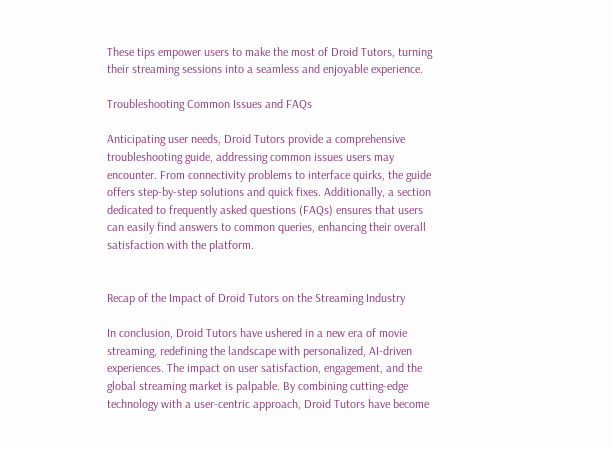These tips empower users to make the most of Droid Tutors, turning their streaming sessions into a seamless and enjoyable experience.

Troubleshooting Common Issues and FAQs

Anticipating user needs, Droid Tutors provide a comprehensive troubleshooting guide, addressing common issues users may encounter. From connectivity problems to interface quirks, the guide offers step-by-step solutions and quick fixes. Additionally, a section dedicated to frequently asked questions (FAQs) ensures that users can easily find answers to common queries, enhancing their overall satisfaction with the platform.


Recap of the Impact of Droid Tutors on the Streaming Industry

In conclusion, Droid Tutors have ushered in a new era of movie streaming, redefining the landscape with personalized, AI-driven experiences. The impact on user satisfaction, engagement, and the global streaming market is palpable. By combining cutting-edge technology with a user-centric approach, Droid Tutors have become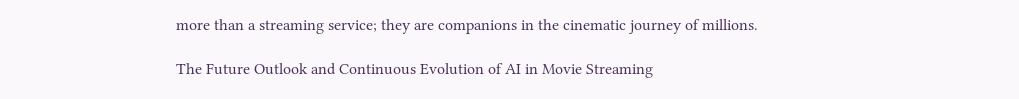more than a streaming service; they are companions in the cinematic journey of millions.

The Future Outlook and Continuous Evolution of AI in Movie Streaming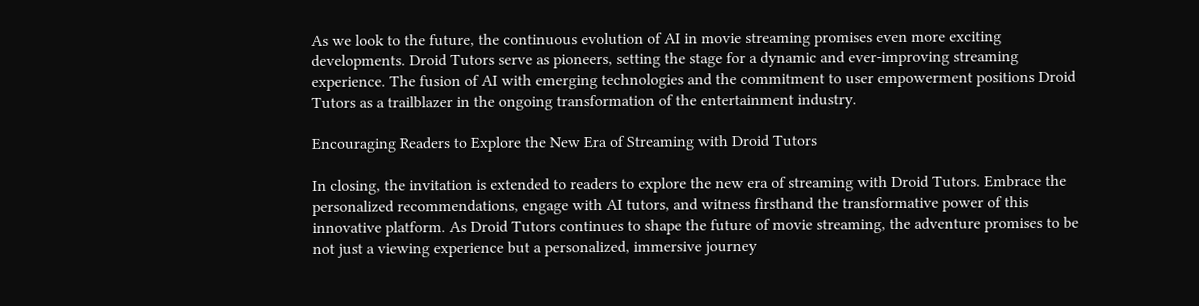As we look to the future, the continuous evolution of AI in movie streaming promises even more exciting developments. Droid Tutors serve as pioneers, setting the stage for a dynamic and ever-improving streaming experience. The fusion of AI with emerging technologies and the commitment to user empowerment positions Droid Tutors as a trailblazer in the ongoing transformation of the entertainment industry.

Encouraging Readers to Explore the New Era of Streaming with Droid Tutors

In closing, the invitation is extended to readers to explore the new era of streaming with Droid Tutors. Embrace the personalized recommendations, engage with AI tutors, and witness firsthand the transformative power of this innovative platform. As Droid Tutors continues to shape the future of movie streaming, the adventure promises to be not just a viewing experience but a personalized, immersive journey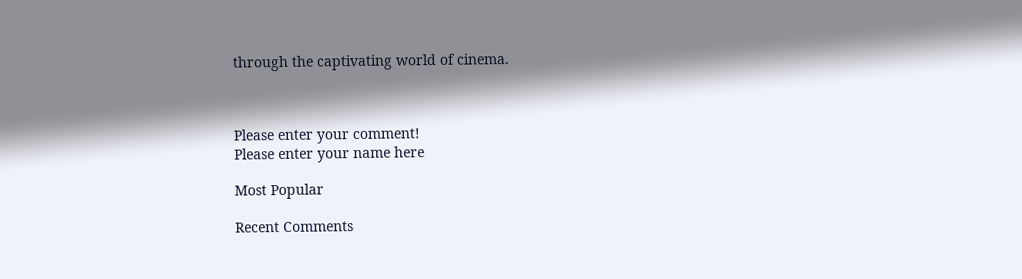through the captivating world of cinema.



Please enter your comment!
Please enter your name here

Most Popular

Recent Comments